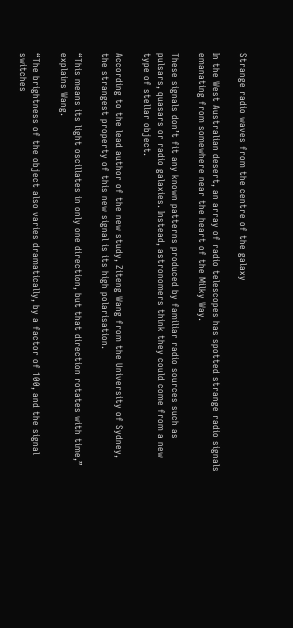Strange radio waves from the centre of the galaxy

In the West Australian desert, an array of radio telescopes has spotted strange radio signals emanating from somewhere near the heart of the Milky Way.

These signals don’t fit any known patterns produced by familiar radio sources such as pulsars, quasars or radio galaxies. Instead, astronomers think they could come from a new type of stellar object.

According to the lead author of the new study, Ziteng Wang from the University of Sydney, the strangest property of this new signal is its high polarisation.

“This means its light oscillates in only one direction, but that direction rotates with time,” explains Wang.

“The brightness of the object also varies dramatically, by a factor of 100, and the signal switches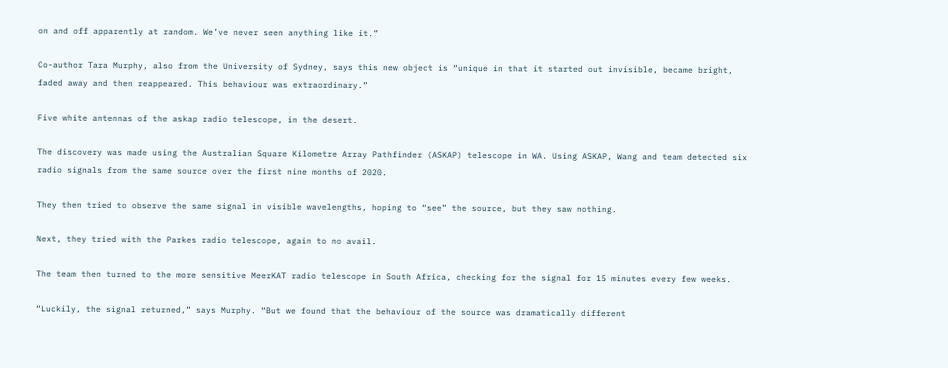on and off apparently at random. We’ve never seen anything like it.”

Co-author Tara Murphy, also from the University of Sydney, says this new object is “unique in that it started out invisible, became bright, faded away and then reappeared. This behaviour was extraordinary.”

Five white antennas of the askap radio telescope, in the desert.

The discovery was made using the Australian Square Kilometre Array Pathfinder (ASKAP) telescope in WA. Using ASKAP, Wang and team detected six radio signals from the same source over the first nine months of 2020.

They then tried to observe the same signal in visible wavelengths, hoping to “see” the source, but they saw nothing.

Next, they tried with the Parkes radio telescope, again to no avail.

The team then turned to the more sensitive MeerKAT radio telescope in South Africa, checking for the signal for 15 minutes every few weeks.

“Luckily, the signal returned,” says Murphy. “But we found that the behaviour of the source was dramatically different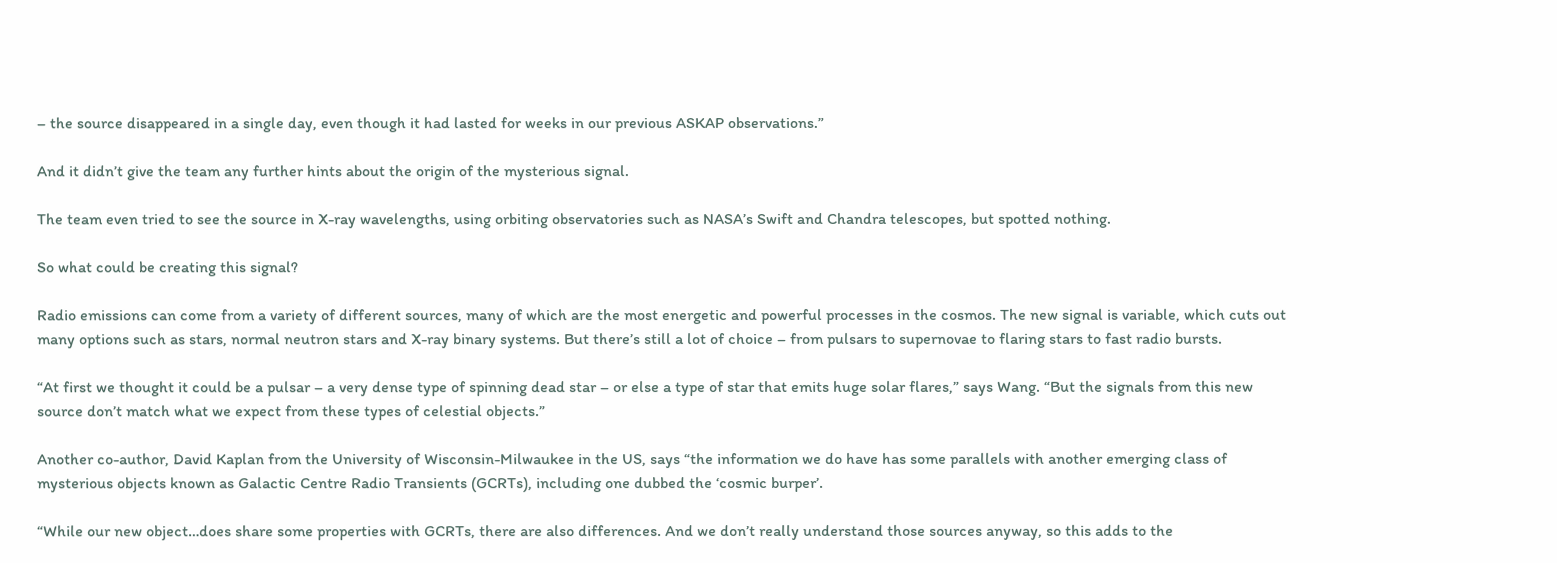– the source disappeared in a single day, even though it had lasted for weeks in our previous ASKAP observations.”

And it didn’t give the team any further hints about the origin of the mysterious signal.

The team even tried to see the source in X-ray wavelengths, using orbiting observatories such as NASA’s Swift and Chandra telescopes, but spotted nothing.

So what could be creating this signal?

Radio emissions can come from a variety of different sources, many of which are the most energetic and powerful processes in the cosmos. The new signal is variable, which cuts out many options such as stars, normal neutron stars and X-ray binary systems. But there’s still a lot of choice – from pulsars to supernovae to flaring stars to fast radio bursts.

“At first we thought it could be a pulsar – a very dense type of spinning dead star – or else a type of star that emits huge solar flares,” says Wang. “But the signals from this new source don’t match what we expect from these types of celestial objects.”

Another co-author, David Kaplan from the University of Wisconsin-Milwaukee in the US, says “the information we do have has some parallels with another emerging class of mysterious objects known as Galactic Centre Radio Transients (GCRTs), including one dubbed the ‘cosmic burper’.

“While our new object…does share some properties with GCRTs, there are also differences. And we don’t really understand those sources anyway, so this adds to the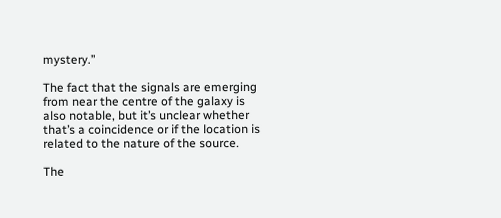mystery.”

The fact that the signals are emerging from near the centre of the galaxy is also notable, but it’s unclear whether that’s a coincidence or if the location is related to the nature of the source.

The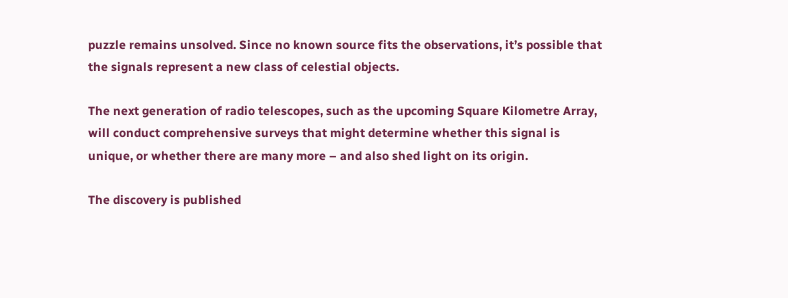puzzle remains unsolved. Since no known source fits the observations, it’s possible that the signals represent a new class of celestial objects.

The next generation of radio telescopes, such as the upcoming Square Kilometre Array, will conduct comprehensive surveys that might determine whether this signal is unique, or whether there are many more – and also shed light on its origin.

The discovery is published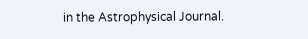in the Astrophysical Journal.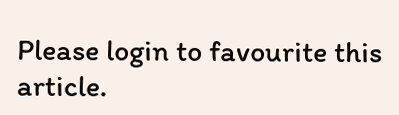Please login to favourite this article.